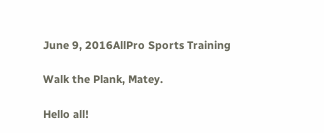June 9, 2016AllPro Sports Training

Walk the Plank, Matey.

Hello all!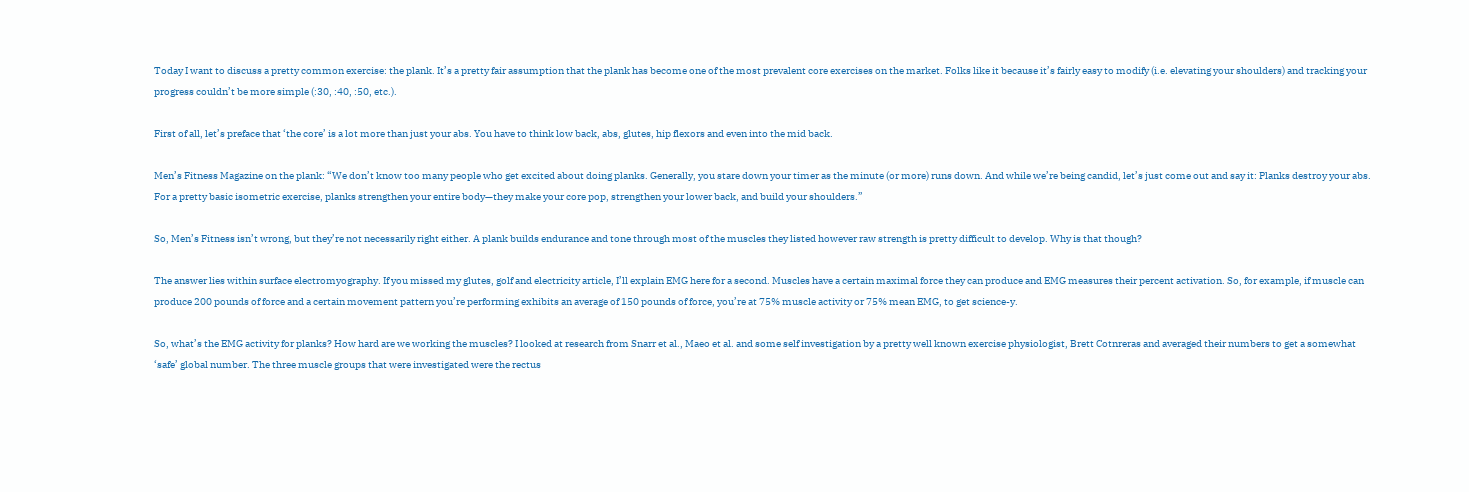Today I want to discuss a pretty common exercise: the plank. It’s a pretty fair assumption that the plank has become one of the most prevalent core exercises on the market. Folks like it because it’s fairly easy to modify (i.e. elevating your shoulders) and tracking your progress couldn’t be more simple (:30, :40, :50, etc.).

First of all, let’s preface that ‘the core’ is a lot more than just your abs. You have to think low back, abs, glutes, hip flexors and even into the mid back.

Men’s Fitness Magazine on the plank: “We don’t know too many people who get excited about doing planks. Generally, you stare down your timer as the minute (or more) runs down. And while we’re being candid, let’s just come out and say it: Planks destroy your abs. For a pretty basic isometric exercise, planks strengthen your entire body—they make your core pop, strengthen your lower back, and build your shoulders.”

So, Men’s Fitness isn’t wrong, but they’re not necessarily right either. A plank builds endurance and tone through most of the muscles they listed however raw strength is pretty difficult to develop. Why is that though?

The answer lies within surface electromyography. If you missed my glutes, golf and electricity article, I’ll explain EMG here for a second. Muscles have a certain maximal force they can produce and EMG measures their percent activation. So, for example, if muscle can produce 200 pounds of force and a certain movement pattern you’re performing exhibits an average of 150 pounds of force, you’re at 75% muscle activity or 75% mean EMG, to get science-y.

So, what’s the EMG activity for planks? How hard are we working the muscles? I looked at research from Snarr et al., Maeo et al. and some self investigation by a pretty well known exercise physiologist, Brett Cotnreras and averaged their numbers to get a somewhat ‘safe’ global number. The three muscle groups that were investigated were the rectus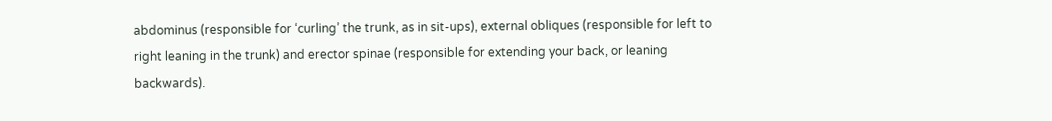abdominus (responsible for ‘curling’ the trunk, as in sit-ups), external obliques (responsible for left to right leaning in the trunk) and erector spinae (responsible for extending your back, or leaning backwards).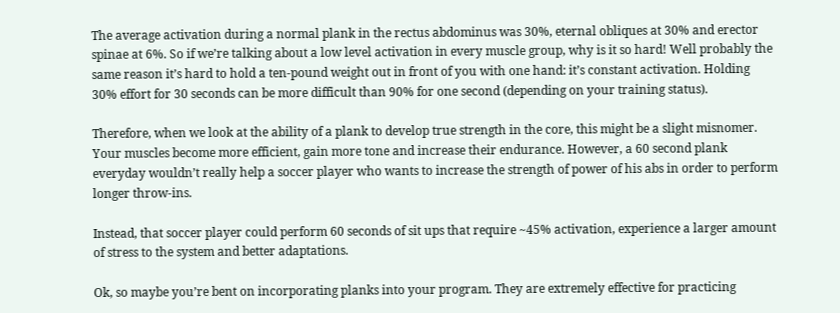The average activation during a normal plank in the rectus abdominus was 30%, eternal obliques at 30% and erector spinae at 6%. So if we’re talking about a low level activation in every muscle group, why is it so hard! Well probably the same reason it’s hard to hold a ten-pound weight out in front of you with one hand: it’s constant activation. Holding 30% effort for 30 seconds can be more difficult than 90% for one second (depending on your training status).

Therefore, when we look at the ability of a plank to develop true strength in the core, this might be a slight misnomer. Your muscles become more efficient, gain more tone and increase their endurance. However, a 60 second plank everyday wouldn’t really help a soccer player who wants to increase the strength of power of his abs in order to perform longer throw-ins.

Instead, that soccer player could perform 60 seconds of sit ups that require ~45% activation, experience a larger amount of stress to the system and better adaptations.

Ok, so maybe you’re bent on incorporating planks into your program. They are extremely effective for practicing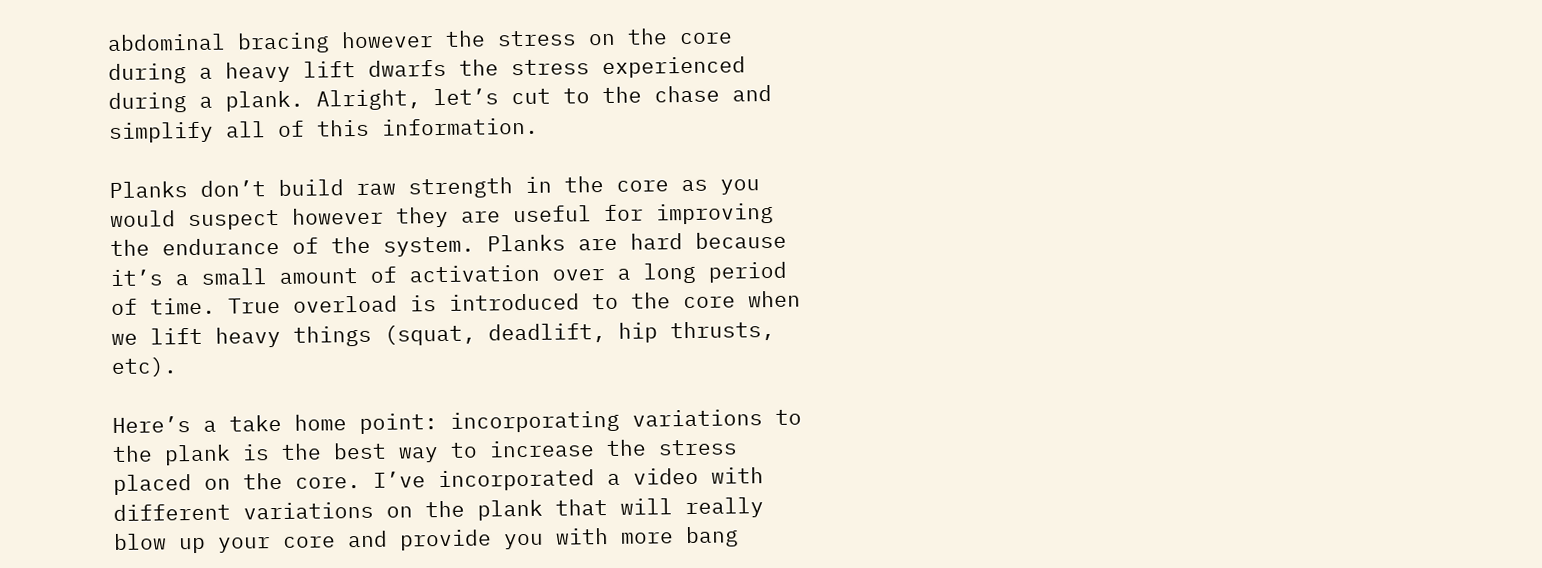abdominal bracing however the stress on the core during a heavy lift dwarfs the stress experienced during a plank. Alright, let’s cut to the chase and simplify all of this information.

Planks don’t build raw strength in the core as you would suspect however they are useful for improving the endurance of the system. Planks are hard because it’s a small amount of activation over a long period of time. True overload is introduced to the core when we lift heavy things (squat, deadlift, hip thrusts, etc).

Here’s a take home point: incorporating variations to the plank is the best way to increase the stress placed on the core. I’ve incorporated a video with different variations on the plank that will really blow up your core and provide you with more bang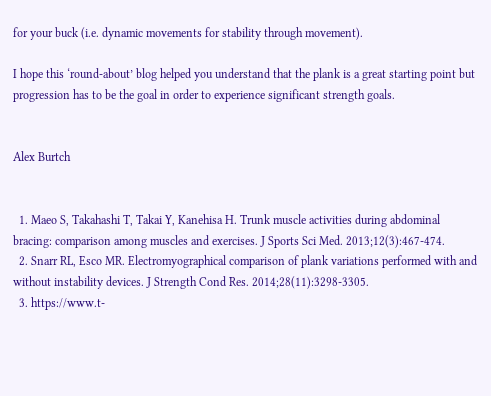for your buck (i.e. dynamic movements for stability through movement).

I hope this ‘round-about’ blog helped you understand that the plank is a great starting point but progression has to be the goal in order to experience significant strength goals.


Alex Burtch


  1. Maeo S, Takahashi T, Takai Y, Kanehisa H. Trunk muscle activities during abdominal bracing: comparison among muscles and exercises. J Sports Sci Med. 2013;12(3):467-474.
  2. Snarr RL, Esco MR. Electromyographical comparison of plank variations performed with and without instability devices. J Strength Cond Res. 2014;28(11):3298-3305.
  3. https://www.t-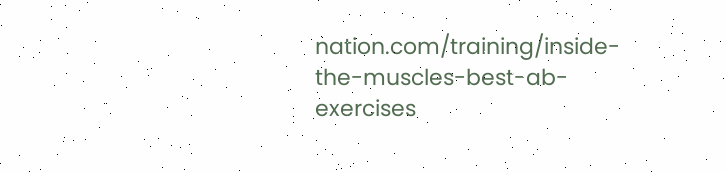nation.com/training/inside-the-muscles-best-ab-exercises